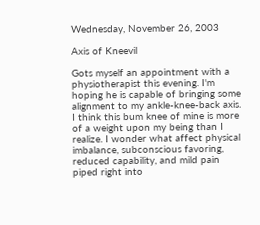Wednesday, November 26, 2003

Axis of Kneevil

Gots myself an appointment with a physiotherapist this evening. I'm hoping he is capable of bringing some alignment to my ankle-knee-back axis. I think this bum knee of mine is more of a weight upon my being than I realize. I wonder what affect physical imbalance, subconscious favoring, reduced capability, and mild pain piped right into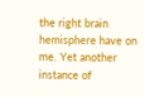the right brain hemisphere have on me. Yet another instance of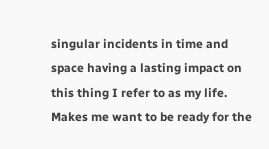singular incidents in time and space having a lasting impact on this thing I refer to as my life. Makes me want to be ready for the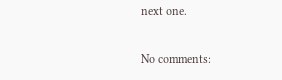next one.

No comments: